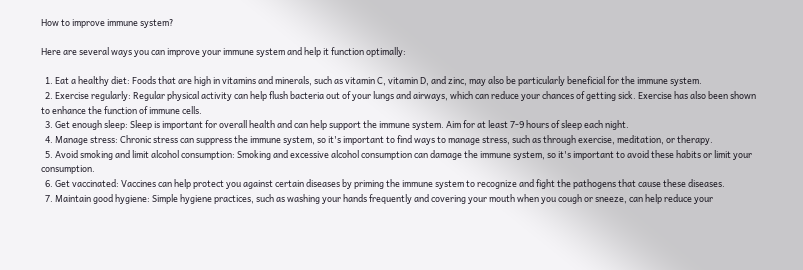How to improve immune system?

Here are several ways you can improve your immune system and help it function optimally:

  1. Eat a healthy diet: Foods that are high in vitamins and minerals, such as vitamin C, vitamin D, and zinc, may also be particularly beneficial for the immune system.
  2. Exercise regularly: Regular physical activity can help flush bacteria out of your lungs and airways, which can reduce your chances of getting sick. Exercise has also been shown to enhance the function of immune cells.
  3. Get enough sleep: Sleep is important for overall health and can help support the immune system. Aim for at least 7-9 hours of sleep each night.
  4. Manage stress: Chronic stress can suppress the immune system, so it's important to find ways to manage stress, such as through exercise, meditation, or therapy.
  5. Avoid smoking and limit alcohol consumption: Smoking and excessive alcohol consumption can damage the immune system, so it's important to avoid these habits or limit your consumption.
  6. Get vaccinated: Vaccines can help protect you against certain diseases by priming the immune system to recognize and fight the pathogens that cause these diseases.
  7. Maintain good hygiene: Simple hygiene practices, such as washing your hands frequently and covering your mouth when you cough or sneeze, can help reduce your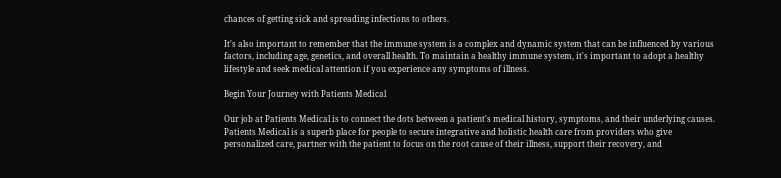chances of getting sick and spreading infections to others.

It's also important to remember that the immune system is a complex and dynamic system that can be influenced by various factors, including age, genetics, and overall health. To maintain a healthy immune system, it's important to adopt a healthy lifestyle and seek medical attention if you experience any symptoms of illness.

Begin Your Journey with Patients Medical

Our job at Patients Medical is to connect the dots between a patient's medical history, symptoms, and their underlying causes. Patients Medical is a superb place for people to secure integrative and holistic health care from providers who give personalized care, partner with the patient to focus on the root cause of their illness, support their recovery, and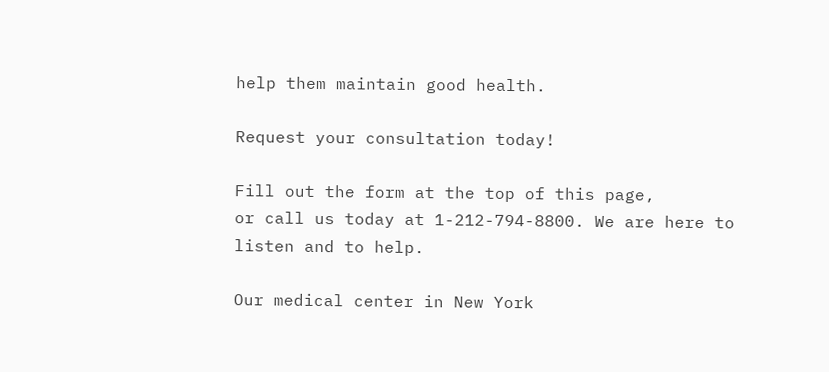help them maintain good health.

Request your consultation today!

Fill out the form at the top of this page,
or call us today at 1-212-794-8800. We are here to listen and to help.

Our medical center in New York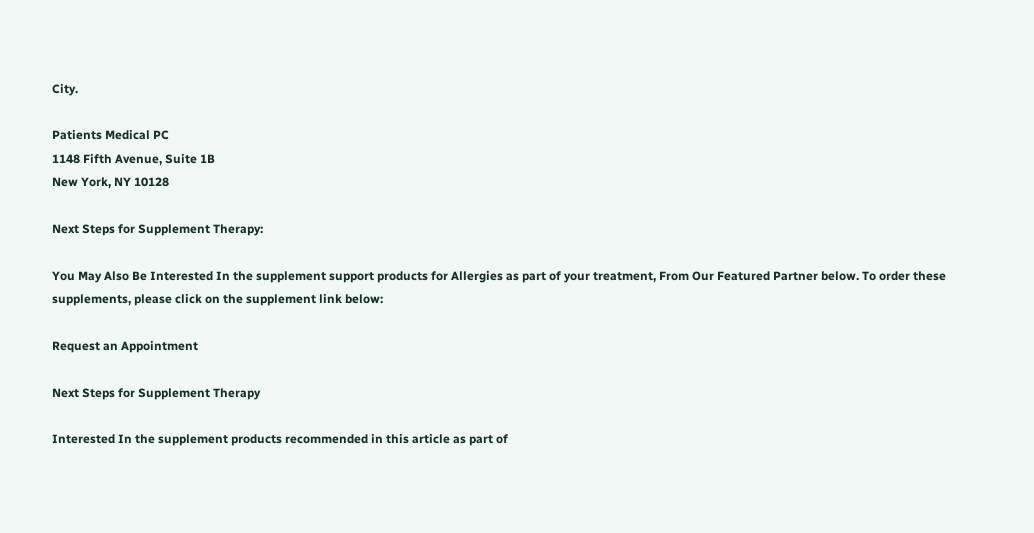City.

Patients Medical PC
1148 Fifth Avenue, Suite 1B
New York, NY 10128

Next Steps for Supplement Therapy:

You May Also Be Interested In the supplement support products for Allergies as part of your treatment, From Our Featured Partner below. To order these supplements, please click on the supplement link below:

Request an Appointment

Next Steps for Supplement Therapy

Interested In the supplement products recommended in this article as part of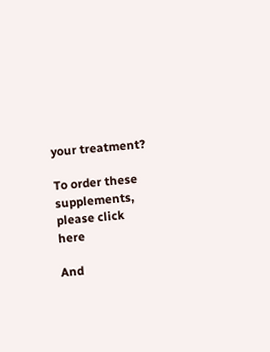your treatment?

To order these supplements,
please click here

And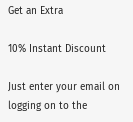Get an Extra

10% Instant Discount

Just enter your email on logging on to the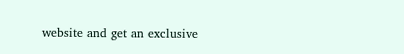website and get an exclusive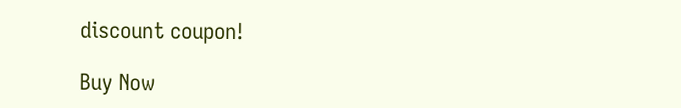discount coupon!

Buy Now